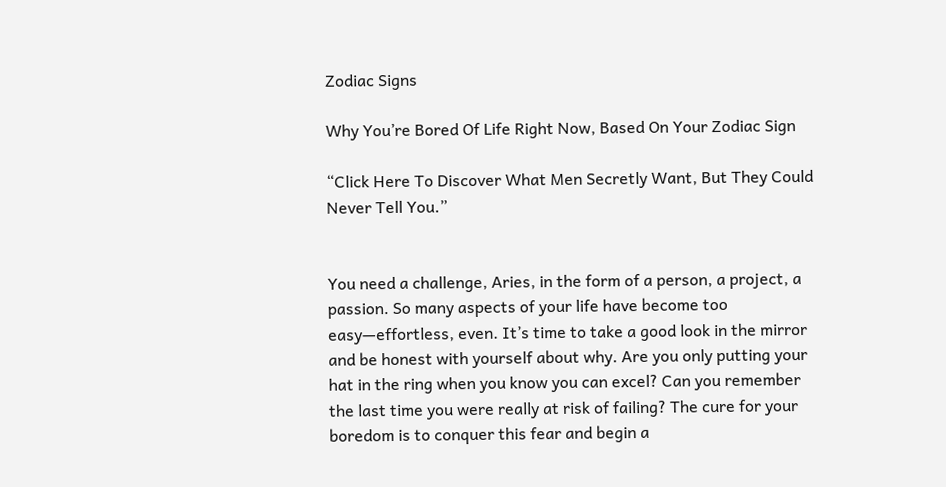Zodiac Signs

Why You’re Bored Of Life Right Now, Based On Your Zodiac Sign

“Click Here To Discover What Men Secretly Want, But They Could Never Tell You.”


You need a challenge, Aries, in the form of a person, a project, a passion. So many aspects of your life have become too easy—effortless, even. It’s time to take a good look in the mirror and be honest with yourself about why. Are you only putting your hat in the ring when you know you can excel? Can you remember the last time you were really at risk of failing? The cure for your boredom is to conquer this fear and begin a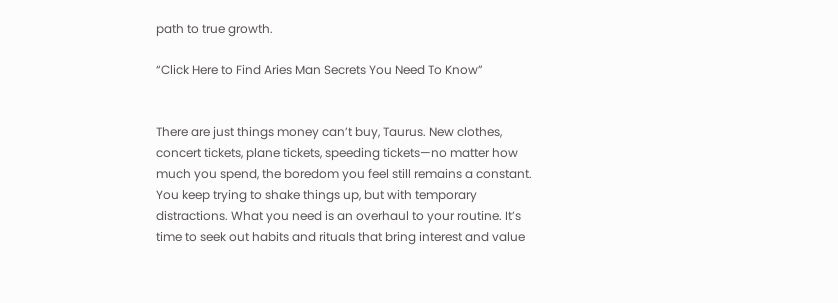path to true growth.

“Click Here to Find Aries Man Secrets You Need To Know”


There are just things money can’t buy, Taurus. New clothes, concert tickets, plane tickets, speeding tickets—no matter how much you spend, the boredom you feel still remains a constant. You keep trying to shake things up, but with temporary distractions. What you need is an overhaul to your routine. It’s time to seek out habits and rituals that bring interest and value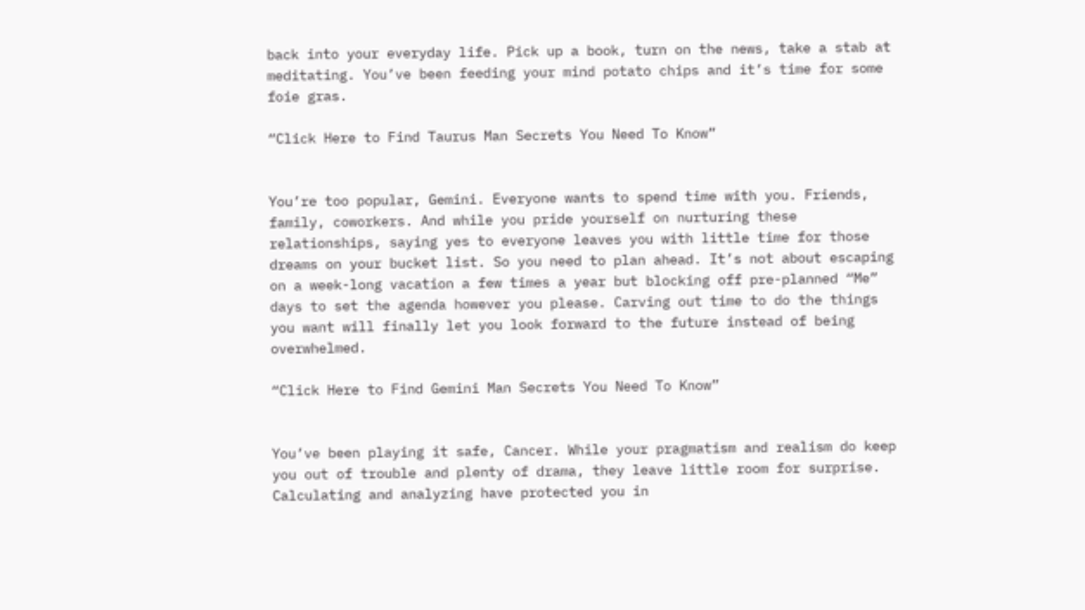back into your everyday life. Pick up a book, turn on the news, take a stab at meditating. You’ve been feeding your mind potato chips and it’s time for some foie gras.

“Click Here to Find Taurus Man Secrets You Need To Know”


You’re too popular, Gemini. Everyone wants to spend time with you. Friends, family, coworkers. And while you pride yourself on nurturing these relationships, saying yes to everyone leaves you with little time for those dreams on your bucket list. So you need to plan ahead. It’s not about escaping on a week-long vacation a few times a year but blocking off pre-planned “Me” days to set the agenda however you please. Carving out time to do the things you want will finally let you look forward to the future instead of being overwhelmed.

“Click Here to Find Gemini Man Secrets You Need To Know”


You’ve been playing it safe, Cancer. While your pragmatism and realism do keep you out of trouble and plenty of drama, they leave little room for surprise. Calculating and analyzing have protected you in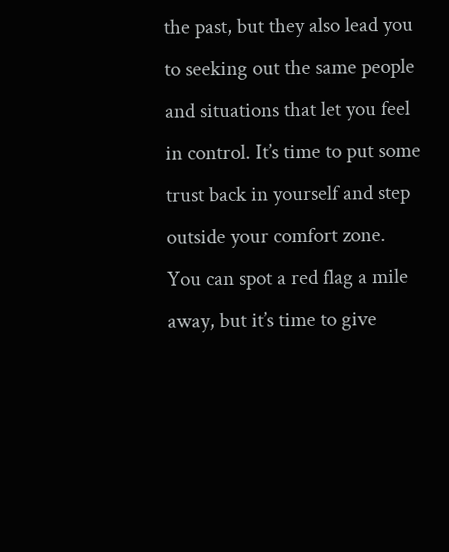the past, but they also lead you to seeking out the same people and situations that let you feel in control. It’s time to put some trust back in yourself and step outside your comfort zone. You can spot a red flag a mile away, but it’s time to give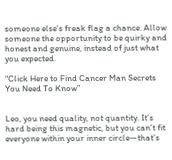someone else’s freak flag a chance. Allow someone the opportunity to be quirky and honest and genuine, instead of just what you expected.

“Click Here to Find Cancer Man Secrets You Need To Know”


Leo, you need quality, not quantity. It’s hard being this magnetic, but you can’t fit everyone within your inner circle—that’s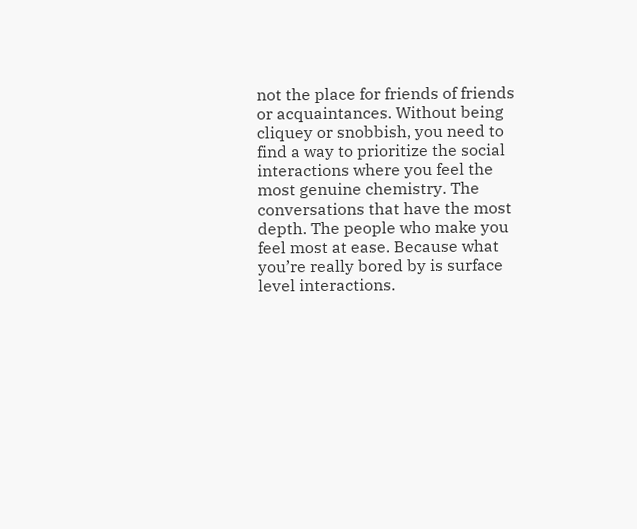not the place for friends of friends or acquaintances. Without being cliquey or snobbish, you need to find a way to prioritize the social interactions where you feel the most genuine chemistry. The conversations that have the most depth. The people who make you feel most at ease. Because what you’re really bored by is surface level interactions.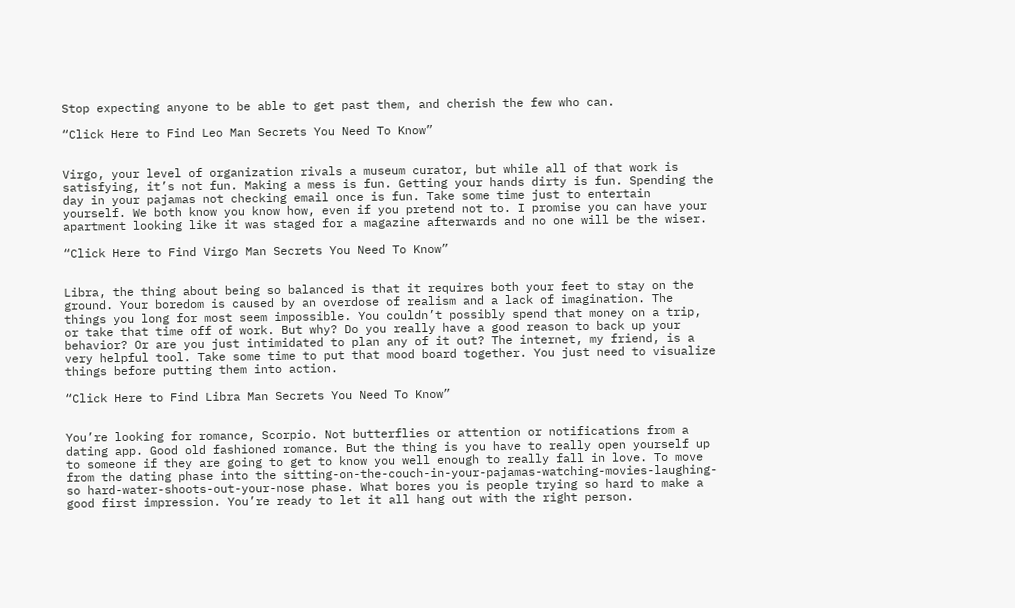Stop expecting anyone to be able to get past them, and cherish the few who can.

“Click Here to Find Leo Man Secrets You Need To Know”


Virgo, your level of organization rivals a museum curator, but while all of that work is satisfying, it’s not fun. Making a mess is fun. Getting your hands dirty is fun. Spending the day in your pajamas not checking email once is fun. Take some time just to entertain yourself. We both know you know how, even if you pretend not to. I promise you can have your apartment looking like it was staged for a magazine afterwards and no one will be the wiser.

“Click Here to Find Virgo Man Secrets You Need To Know”


Libra, the thing about being so balanced is that it requires both your feet to stay on the ground. Your boredom is caused by an overdose of realism and a lack of imagination. The things you long for most seem impossible. You couldn’t possibly spend that money on a trip, or take that time off of work. But why? Do you really have a good reason to back up your behavior? Or are you just intimidated to plan any of it out? The internet, my friend, is a very helpful tool. Take some time to put that mood board together. You just need to visualize things before putting them into action.

“Click Here to Find Libra Man Secrets You Need To Know”


You’re looking for romance, Scorpio. Not butterflies or attention or notifications from a dating app. Good old fashioned romance. But the thing is you have to really open yourself up to someone if they are going to get to know you well enough to really fall in love. To move from the dating phase into the sitting-on-the-couch-in-your-pajamas-watching-movies-laughing-so hard-water-shoots-out-your-nose phase. What bores you is people trying so hard to make a good first impression. You’re ready to let it all hang out with the right person.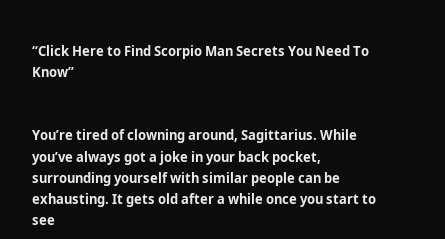“Click Here to Find Scorpio Man Secrets You Need To Know”


You’re tired of clowning around, Sagittarius. While you’ve always got a joke in your back pocket, surrounding yourself with similar people can be exhausting. It gets old after a while once you start to see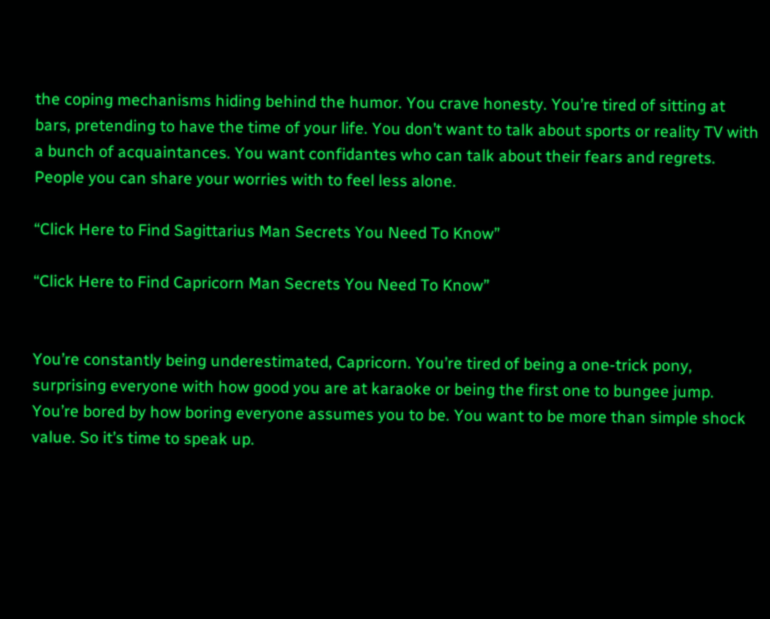the coping mechanisms hiding behind the humor. You crave honesty. You’re tired of sitting at bars, pretending to have the time of your life. You don’t want to talk about sports or reality TV with a bunch of acquaintances. You want confidantes who can talk about their fears and regrets. People you can share your worries with to feel less alone.

“Click Here to Find Sagittarius Man Secrets You Need To Know”

“Click Here to Find Capricorn Man Secrets You Need To Know”


You’re constantly being underestimated, Capricorn. You’re tired of being a one-trick pony, surprising everyone with how good you are at karaoke or being the first one to bungee jump. You’re bored by how boring everyone assumes you to be. You want to be more than simple shock value. So it’s time to speak up.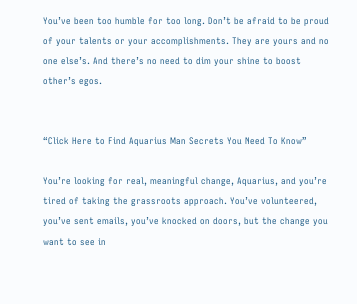You’ve been too humble for too long. Don’t be afraid to be proud of your talents or your accomplishments. They are yours and no one else’s. And there’s no need to dim your shine to boost other’s egos.


“Click Here to Find Aquarius Man Secrets You Need To Know”

You’re looking for real, meaningful change, Aquarius, and you’re tired of taking the grassroots approach. You’ve volunteered, you’ve sent emails, you’ve knocked on doors, but the change you want to see in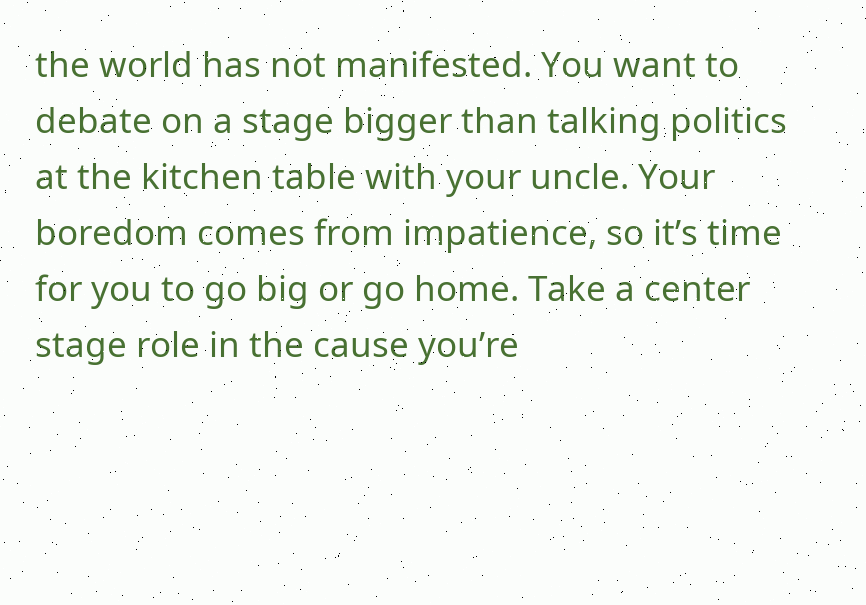the world has not manifested. You want to debate on a stage bigger than talking politics at the kitchen table with your uncle. Your boredom comes from impatience, so it’s time for you to go big or go home. Take a center stage role in the cause you’re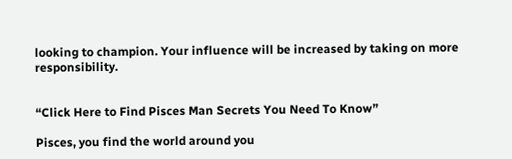looking to champion. Your influence will be increased by taking on more responsibility.


“Click Here to Find Pisces Man Secrets You Need To Know”

Pisces, you find the world around you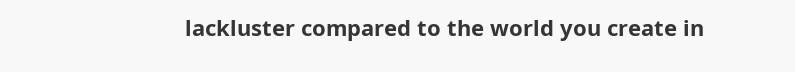lackluster compared to the world you create in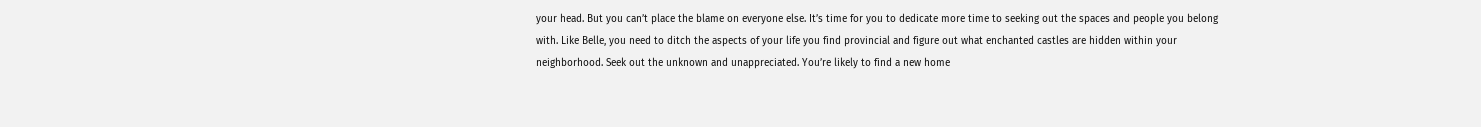your head. But you can’t place the blame on everyone else. It’s time for you to dedicate more time to seeking out the spaces and people you belong with. Like Belle, you need to ditch the aspects of your life you find provincial and figure out what enchanted castles are hidden within your neighborhood. Seek out the unknown and unappreciated. You’re likely to find a new home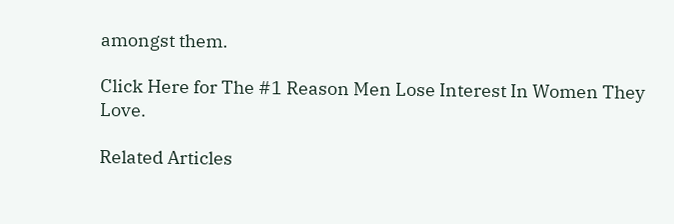amongst them.

Click Here for The #1 Reason Men Lose Interest In Women They Love.

Related Articles